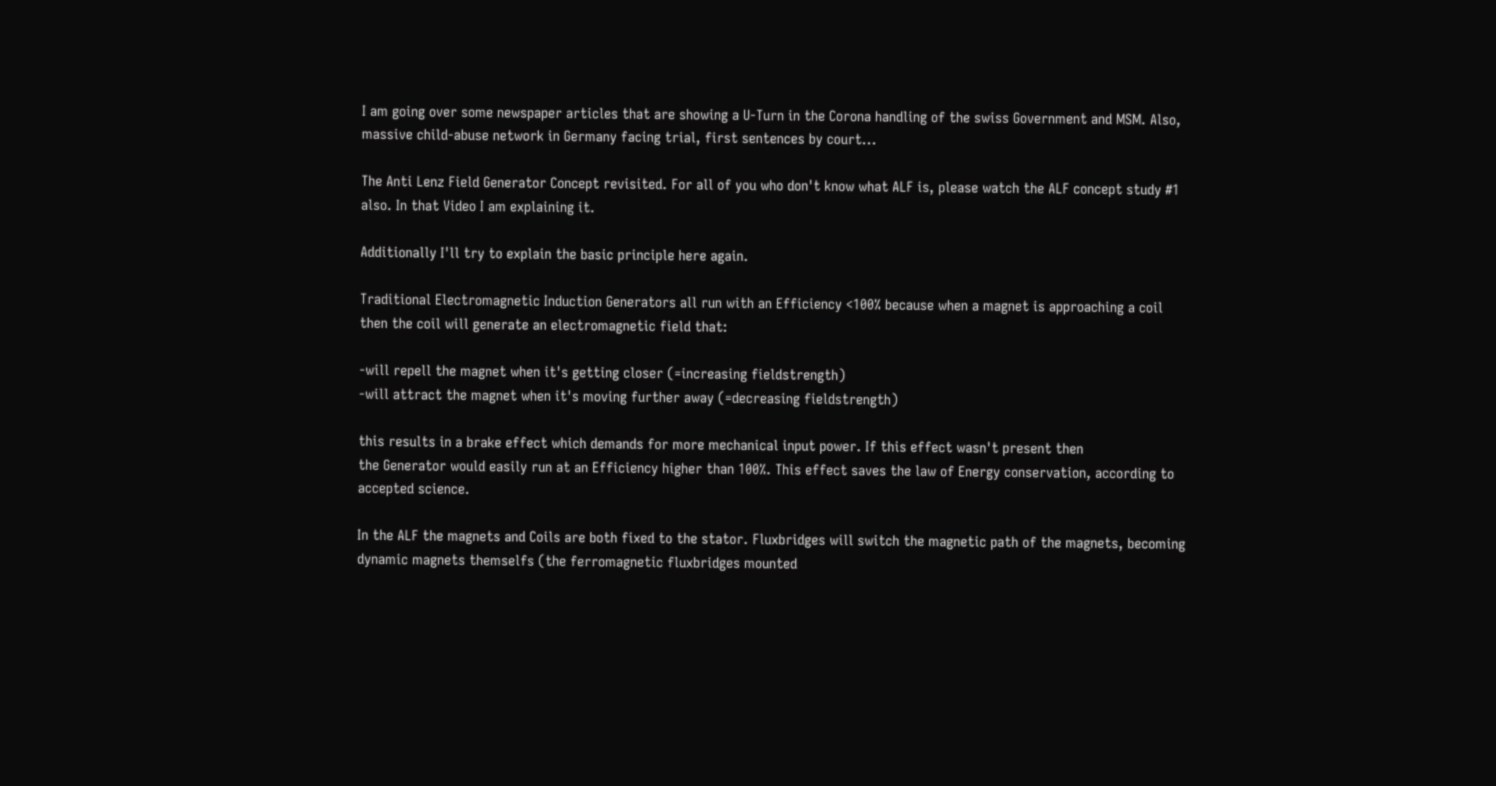I am going over some newspaper articles that are showing a U-Turn in the Corona handling of the swiss Government and MSM. Also, massive child-abuse network in Germany facing trial, first sentences by court...

The Anti Lenz Field Generator Concept revisited. For all of you who don't know what ALF is, please watch the ALF concept study #1 also. In that Video I am explaining it.

Additionally I'll try to explain the basic principle here again.

Traditional Electromagnetic Induction Generators all run with an Efficiency <100% because when a magnet is approaching a coil then the coil will generate an electromagnetic field that:

-will repell the magnet when it's getting closer (=increasing fieldstrength)
-will attract the magnet when it's moving further away (=decreasing fieldstrength)

this results in a brake effect which demands for more mechanical input power. If this effect wasn't present then
the Generator would easily run at an Efficiency higher than 100%. This effect saves the law of Energy conservation, according to accepted science.

In the ALF the magnets and Coils are both fixed to the stator. Fluxbridges will switch the magnetic path of the magnets, becoming dynamic magnets themselfs (the ferromagnetic fluxbridges mounted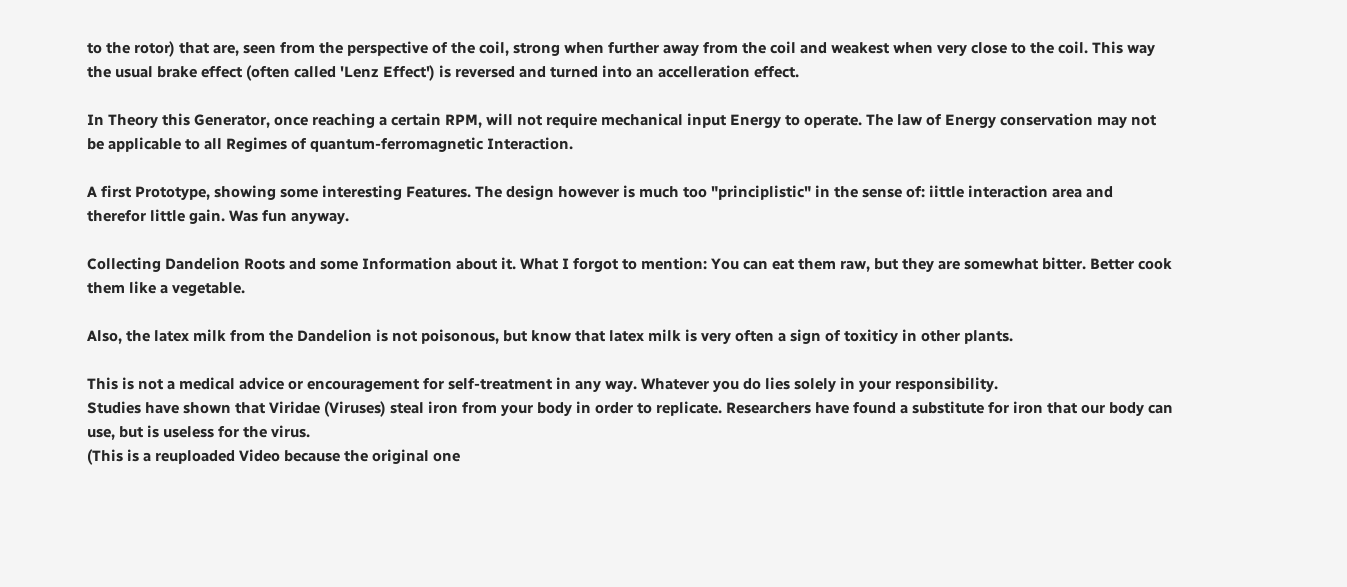to the rotor) that are, seen from the perspective of the coil, strong when further away from the coil and weakest when very close to the coil. This way the usual brake effect (often called 'Lenz Effect') is reversed and turned into an accelleration effect.

In Theory this Generator, once reaching a certain RPM, will not require mechanical input Energy to operate. The law of Energy conservation may not be applicable to all Regimes of quantum-ferromagnetic Interaction.

A first Prototype, showing some interesting Features. The design however is much too "principlistic" in the sense of: iittle interaction area and therefor little gain. Was fun anyway.

Collecting Dandelion Roots and some Information about it. What I forgot to mention: You can eat them raw, but they are somewhat bitter. Better cook them like a vegetable.

Also, the latex milk from the Dandelion is not poisonous, but know that latex milk is very often a sign of toxiticy in other plants.

This is not a medical advice or encouragement for self-treatment in any way. Whatever you do lies solely in your responsibility.
Studies have shown that Viridae (Viruses) steal iron from your body in order to replicate. Researchers have found a substitute for iron that our body can use, but is useless for the virus.
(This is a reuploaded Video because the original one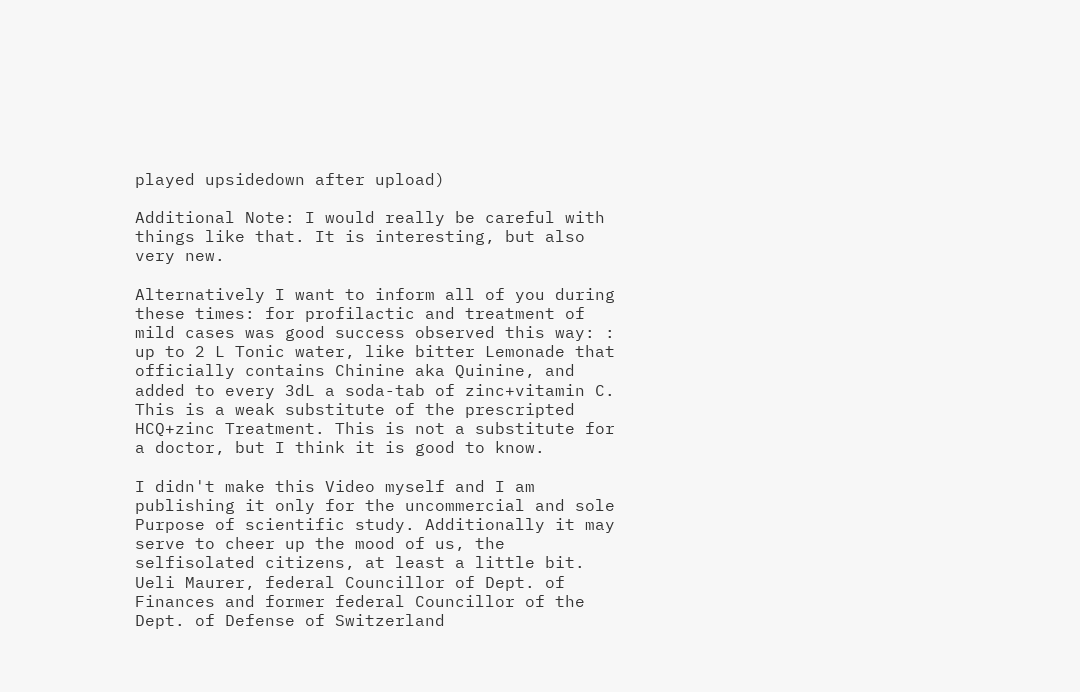played upsidedown after upload)

Additional Note: I would really be careful with things like that. It is interesting, but also very new.

Alternatively I want to inform all of you during these times: for profilactic and treatment of mild cases was good success observed this way: : up to 2 L Tonic water, like bitter Lemonade that officially contains Chinine aka Quinine, and added to every 3dL a soda-tab of zinc+vitamin C. This is a weak substitute of the prescripted HCQ+zinc Treatment. This is not a substitute for a doctor, but I think it is good to know.

I didn't make this Video myself and I am publishing it only for the uncommercial and sole Purpose of scientific study. Additionally it may serve to cheer up the mood of us, the selfisolated citizens, at least a little bit.
Ueli Maurer, federal Councillor of Dept. of Finances and former federal Councillor of the Dept. of Defense of Switzerland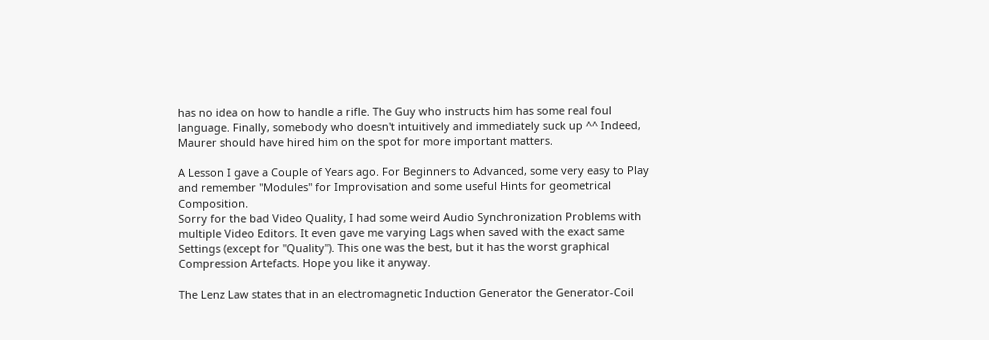has no idea on how to handle a rifle. The Guy who instructs him has some real foul language. Finally, somebody who doesn't intuitively and immediately suck up ^^ Indeed, Maurer should have hired him on the spot for more important matters.

A Lesson I gave a Couple of Years ago. For Beginners to Advanced, some very easy to Play and remember "Modules" for Improvisation and some useful Hints for geometrical Composition.
Sorry for the bad Video Quality, I had some weird Audio Synchronization Problems with multiple Video Editors. It even gave me varying Lags when saved with the exact same Settings (except for "Quality"). This one was the best, but it has the worst graphical Compression Artefacts. Hope you like it anyway.

The Lenz Law states that in an electromagnetic Induction Generator the Generator-Coil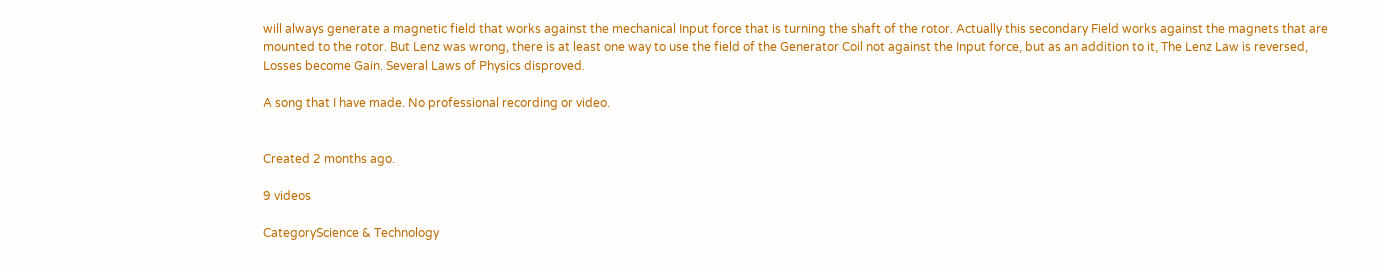will always generate a magnetic field that works against the mechanical Input force that is turning the shaft of the rotor. Actually this secondary Field works against the magnets that are mounted to the rotor. But Lenz was wrong, there is at least one way to use the field of the Generator Coil not against the Input force, but as an addition to it, The Lenz Law is reversed, Losses become Gain. Several Laws of Physics disproved.

A song that I have made. No professional recording or video.


Created 2 months ago.

9 videos

CategoryScience & Technology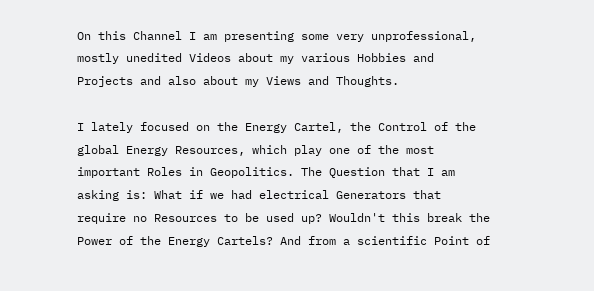On this Channel I am presenting some very unprofessional, mostly unedited Videos about my various Hobbies and Projects and also about my Views and Thoughts.

I lately focused on the Energy Cartel, the Control of the global Energy Resources, which play one of the most important Roles in Geopolitics. The Question that I am asking is: What if we had electrical Generators that require no Resources to be used up? Wouldn't this break the Power of the Energy Cartels? And from a scientific Point of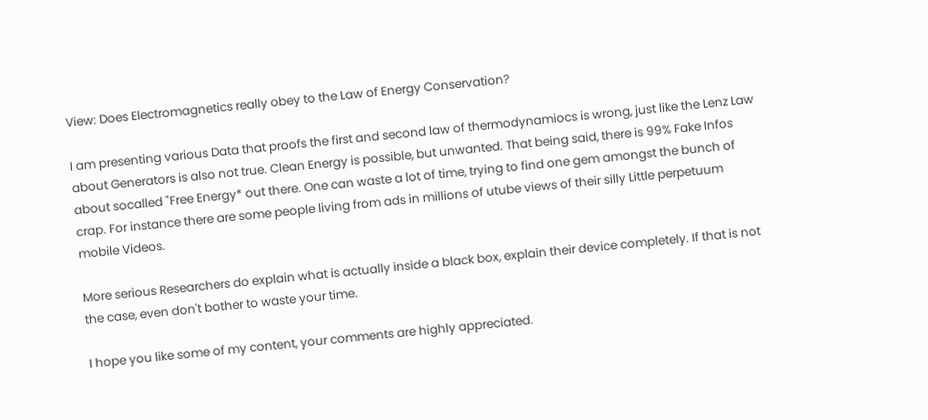View: Does Electromagnetics really obey to the Law of Energy Conservation?

I am presenting various Data that proofs the first and second law of thermodynamiocs is wrong, just like the Lenz Law about Generators is also not true. Clean Energy is possible, but unwanted. That being said, there is 99% Fake Infos about socalled "Free Energy* out there. One can waste a lot of time, trying to find one gem amongst the bunch of crap. For instance there are some people living from ads in millions of utube views of their silly Little perpetuum mobile Videos.

More serious Researchers do explain what is actually inside a black box, explain their device completely. If that is not the case, even don't bother to waste your time.

I hope you like some of my content, your comments are highly appreciated.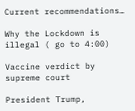Current recommendations…

Why the Lockdown is illegal ( go to 4:00)

Vaccine verdict by supreme court

President Trump,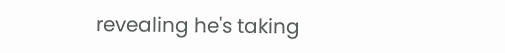revealing he's taking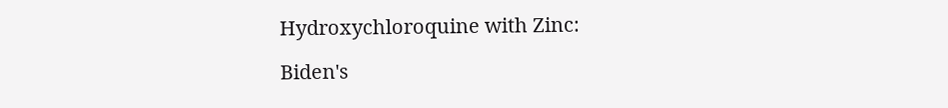Hydroxychloroquine with Zinc:

Biden's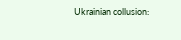Ukrainian collusion: